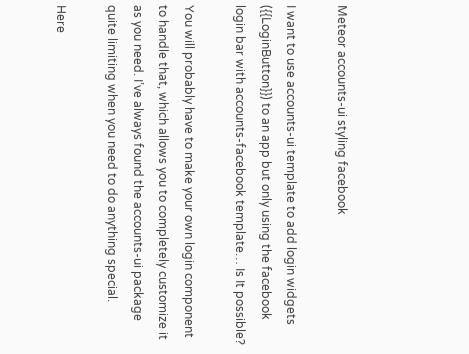Meteor accounts-ui styling facebook

I want to use accounts-ui template to add login widgets ({{LoginButton}}) to an app but only using the facebook login bar with accounts-facebook template… Is It possible?

You will probably have to make your own login component to handle that, which allows you to completely customize it as you need. I’ve always found the accounts-ui package quite limiting when you need to do anything special.

Here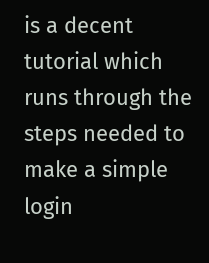is a decent tutorial which runs through the steps needed to make a simple login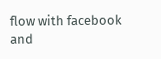flow with facebook and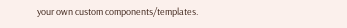your own custom components/templates.